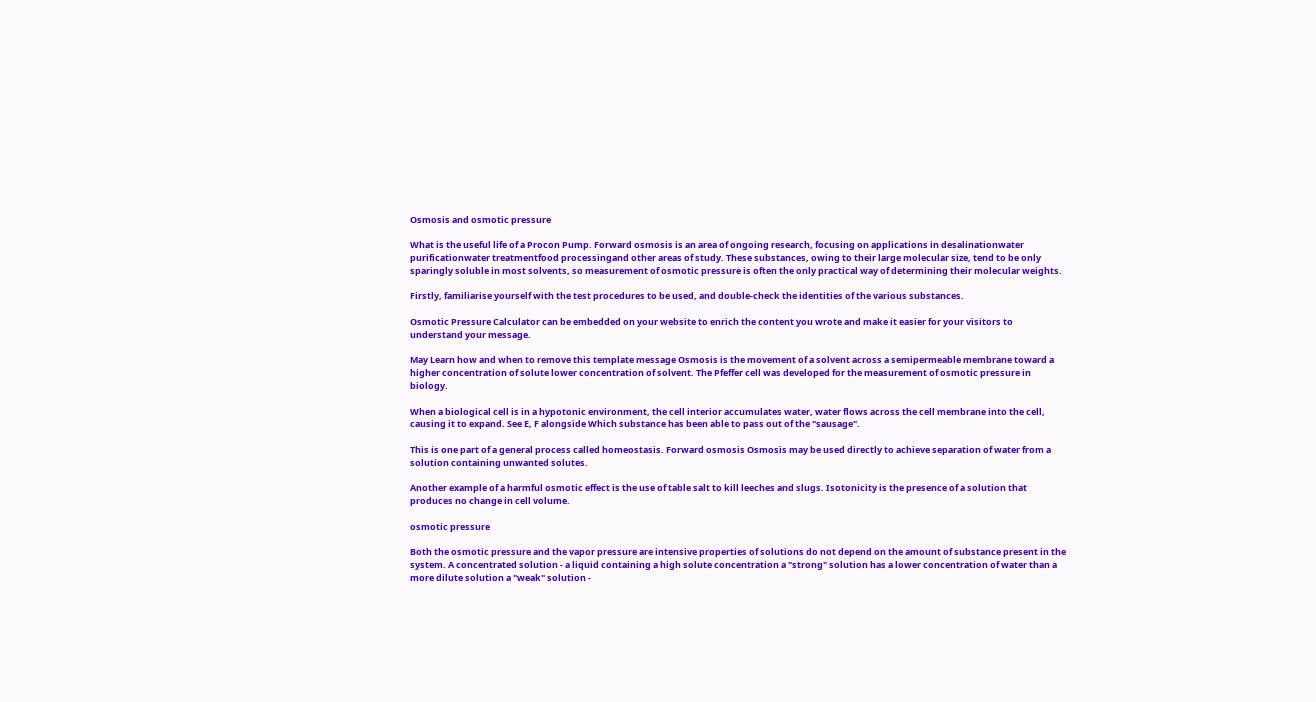Osmosis and osmotic pressure

What is the useful life of a Procon Pump. Forward osmosis is an area of ongoing research, focusing on applications in desalinationwater purificationwater treatmentfood processingand other areas of study. These substances, owing to their large molecular size, tend to be only sparingly soluble in most solvents, so measurement of osmotic pressure is often the only practical way of determining their molecular weights.

Firstly, familiarise yourself with the test procedures to be used, and double-check the identities of the various substances.

Osmotic Pressure Calculator can be embedded on your website to enrich the content you wrote and make it easier for your visitors to understand your message.

May Learn how and when to remove this template message Osmosis is the movement of a solvent across a semipermeable membrane toward a higher concentration of solute lower concentration of solvent. The Pfeffer cell was developed for the measurement of osmotic pressure in biology.

When a biological cell is in a hypotonic environment, the cell interior accumulates water, water flows across the cell membrane into the cell, causing it to expand. See E, F alongside Which substance has been able to pass out of the "sausage".

This is one part of a general process called homeostasis. Forward osmosis Osmosis may be used directly to achieve separation of water from a solution containing unwanted solutes.

Another example of a harmful osmotic effect is the use of table salt to kill leeches and slugs. Isotonicity is the presence of a solution that produces no change in cell volume.

osmotic pressure

Both the osmotic pressure and the vapor pressure are intensive properties of solutions do not depend on the amount of substance present in the system. A concentrated solution - a liquid containing a high solute concentration a "strong" solution has a lower concentration of water than a more dilute solution a "weak" solution -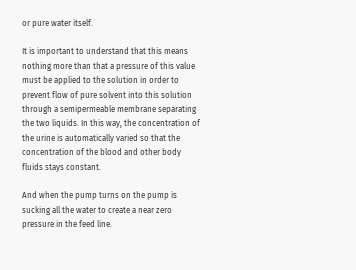or pure water itself.

It is important to understand that this means nothing more than that a pressure of this value must be applied to the solution in order to prevent flow of pure solvent into this solution through a semipermeable membrane separating the two liquids. In this way, the concentration of the urine is automatically varied so that the concentration of the blood and other body fluids stays constant.

And when the pump turns on the pump is sucking all the water to create a near zero pressure in the feed line.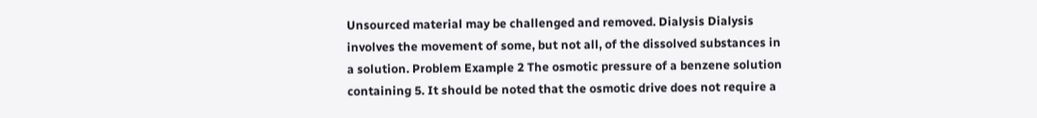Unsourced material may be challenged and removed. Dialysis Dialysis involves the movement of some, but not all, of the dissolved substances in a solution. Problem Example 2 The osmotic pressure of a benzene solution containing 5. It should be noted that the osmotic drive does not require a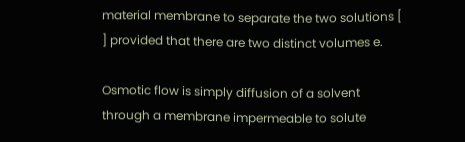material membrane to separate the two solutions [ ] provided that there are two distinct volumes e.

Osmotic flow is simply diffusion of a solvent through a membrane impermeable to solute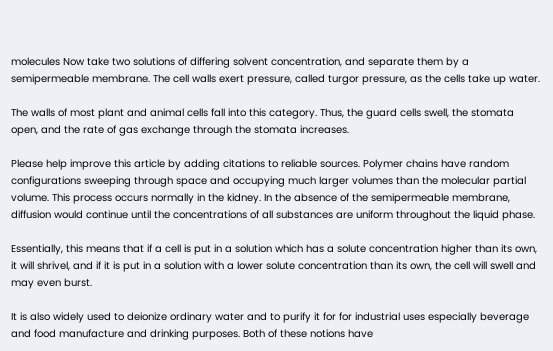molecules Now take two solutions of differing solvent concentration, and separate them by a semipermeable membrane. The cell walls exert pressure, called turgor pressure, as the cells take up water.

The walls of most plant and animal cells fall into this category. Thus, the guard cells swell, the stomata open, and the rate of gas exchange through the stomata increases.

Please help improve this article by adding citations to reliable sources. Polymer chains have random configurations sweeping through space and occupying much larger volumes than the molecular partial volume. This process occurs normally in the kidney. In the absence of the semipermeable membrane, diffusion would continue until the concentrations of all substances are uniform throughout the liquid phase.

Essentially, this means that if a cell is put in a solution which has a solute concentration higher than its own, it will shrivel, and if it is put in a solution with a lower solute concentration than its own, the cell will swell and may even burst.

It is also widely used to deionize ordinary water and to purify it for for industrial uses especially beverage and food manufacture and drinking purposes. Both of these notions have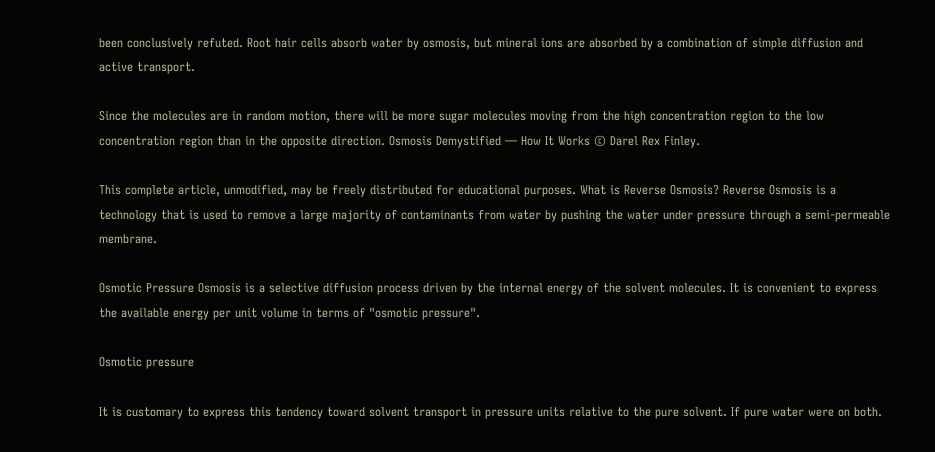been conclusively refuted. Root hair cells absorb water by osmosis, but mineral ions are absorbed by a combination of simple diffusion and active transport.

Since the molecules are in random motion, there will be more sugar molecules moving from the high concentration region to the low concentration region than in the opposite direction. Osmosis Demystified — How It Works © Darel Rex Finley.

This complete article, unmodified, may be freely distributed for educational purposes. What is Reverse Osmosis? Reverse Osmosis is a technology that is used to remove a large majority of contaminants from water by pushing the water under pressure through a semi-permeable membrane.

Osmotic Pressure Osmosis is a selective diffusion process driven by the internal energy of the solvent molecules. It is convenient to express the available energy per unit volume in terms of "osmotic pressure".

Osmotic pressure

It is customary to express this tendency toward solvent transport in pressure units relative to the pure solvent. If pure water were on both.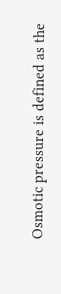Osmotic pressure is defined as the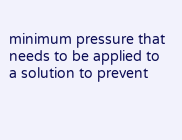minimum pressure that needs to be applied to a solution to prevent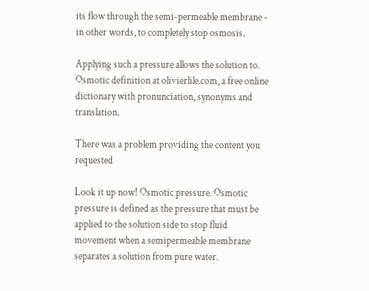its flow through the semi-permeable membrane - in other words, to completely stop osmosis.

Applying such a pressure allows the solution to. Osmotic definition at olivierlile.com, a free online dictionary with pronunciation, synonyms and translation.

There was a problem providing the content you requested

Look it up now! Osmotic pressure. Osmotic pressure is defined as the pressure that must be applied to the solution side to stop fluid movement when a semipermeable membrane separates a solution from pure water.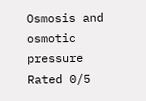Osmosis and osmotic pressure
Rated 0/5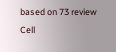based on 73 review
Cell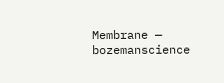Membrane — bozemanscience